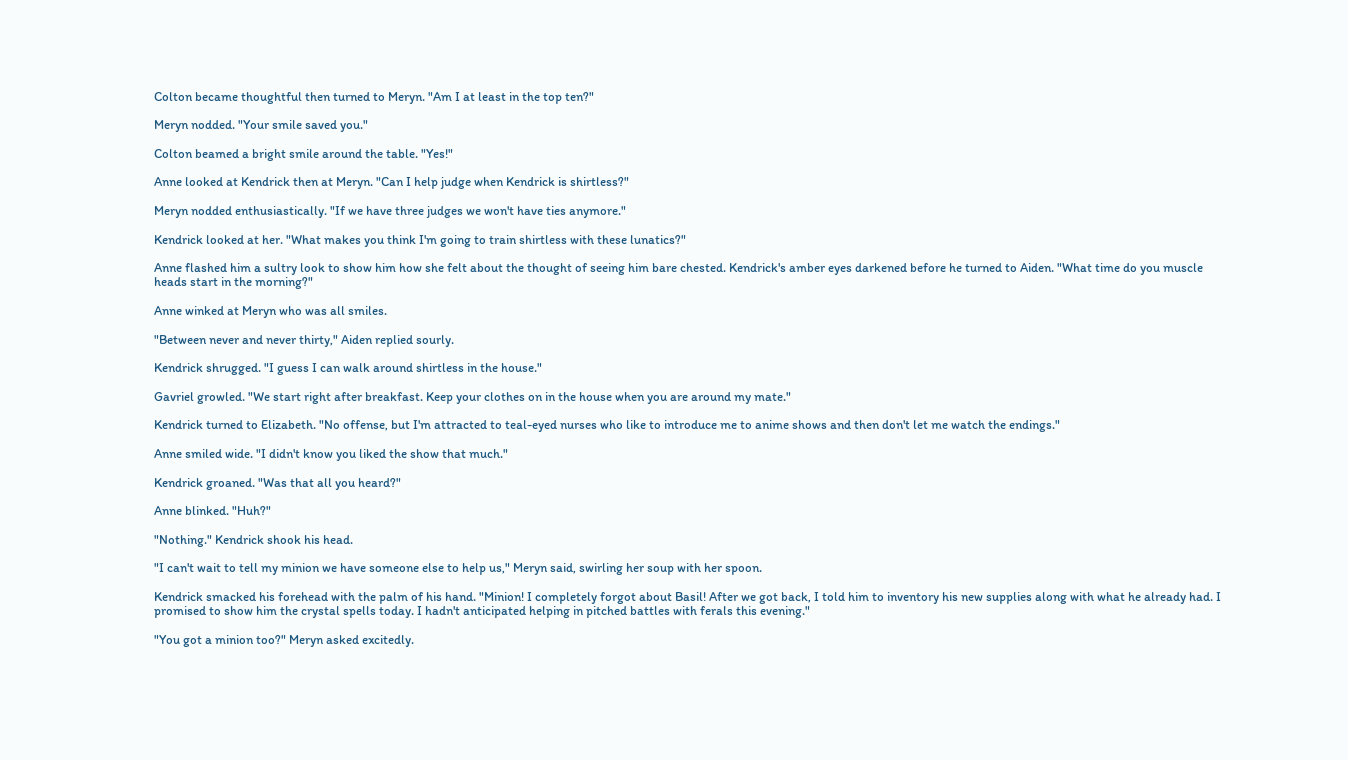Colton became thoughtful then turned to Meryn. "Am I at least in the top ten?"

Meryn nodded. "Your smile saved you."

Colton beamed a bright smile around the table. "Yes!"

Anne looked at Kendrick then at Meryn. "Can I help judge when Kendrick is shirtless?"

Meryn nodded enthusiastically. "If we have three judges we won't have ties anymore."

Kendrick looked at her. "What makes you think I'm going to train shirtless with these lunatics?"

Anne flashed him a sultry look to show him how she felt about the thought of seeing him bare chested. Kendrick's amber eyes darkened before he turned to Aiden. "What time do you muscle heads start in the morning?"

Anne winked at Meryn who was all smiles.

"Between never and never thirty," Aiden replied sourly.

Kendrick shrugged. "I guess I can walk around shirtless in the house."

Gavriel growled. "We start right after breakfast. Keep your clothes on in the house when you are around my mate."

Kendrick turned to Elizabeth. "No offense, but I'm attracted to teal-eyed nurses who like to introduce me to anime shows and then don't let me watch the endings."

Anne smiled wide. "I didn't know you liked the show that much."

Kendrick groaned. "Was that all you heard?"

Anne blinked. "Huh?"

"Nothing." Kendrick shook his head.

"I can't wait to tell my minion we have someone else to help us," Meryn said, swirling her soup with her spoon.

Kendrick smacked his forehead with the palm of his hand. "Minion! I completely forgot about Basil! After we got back, I told him to inventory his new supplies along with what he already had. I promised to show him the crystal spells today. I hadn't anticipated helping in pitched battles with ferals this evening."

"You got a minion too?" Meryn asked excitedly.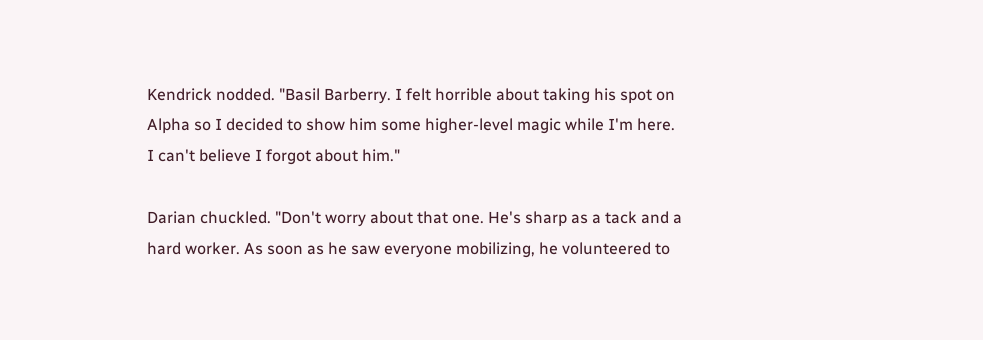Kendrick nodded. "Basil Barberry. I felt horrible about taking his spot on Alpha so I decided to show him some higher-level magic while I'm here. I can't believe I forgot about him."

Darian chuckled. "Don't worry about that one. He's sharp as a tack and a hard worker. As soon as he saw everyone mobilizing, he volunteered to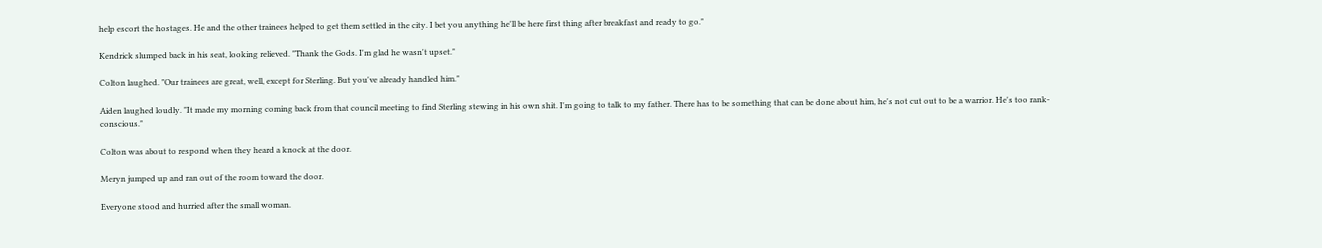help escort the hostages. He and the other trainees helped to get them settled in the city. I bet you anything he'll be here first thing after breakfast and ready to go."

Kendrick slumped back in his seat, looking relieved. "Thank the Gods. I'm glad he wasn't upset."

Colton laughed. "Our trainees are great, well, except for Sterling. But you've already handled him."

Aiden laughed loudly. "It made my morning coming back from that council meeting to find Sterling stewing in his own shit. I'm going to talk to my father. There has to be something that can be done about him, he's not cut out to be a warrior. He's too rank-conscious."

Colton was about to respond when they heard a knock at the door.

Meryn jumped up and ran out of the room toward the door.

Everyone stood and hurried after the small woman.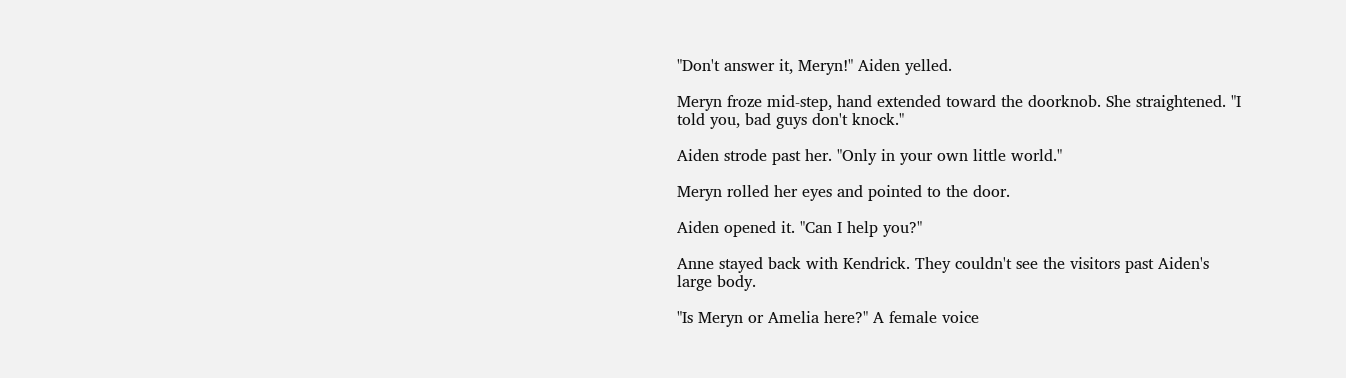"Don't answer it, Meryn!" Aiden yelled.

Meryn froze mid-step, hand extended toward the doorknob. She straightened. "I told you, bad guys don't knock."

Aiden strode past her. "Only in your own little world."

Meryn rolled her eyes and pointed to the door.

Aiden opened it. "Can I help you?"

Anne stayed back with Kendrick. They couldn't see the visitors past Aiden's large body.

"Is Meryn or Amelia here?" A female voice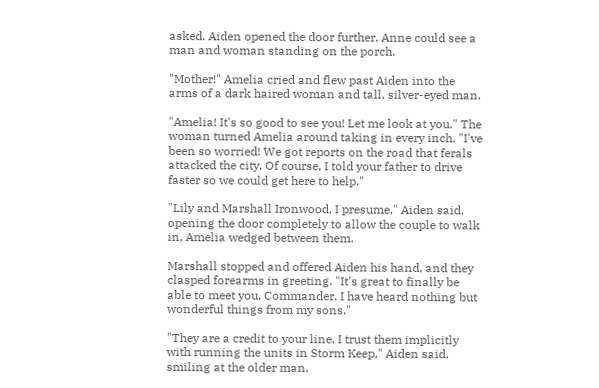asked. Aiden opened the door further. Anne could see a man and woman standing on the porch.

"Mother!" Amelia cried and flew past Aiden into the arms of a dark haired woman and tall, silver-eyed man.

"Amelia! It's so good to see you! Let me look at you." The woman turned Amelia around taking in every inch. "I've been so worried! We got reports on the road that ferals attacked the city. Of course, I told your father to drive faster so we could get here to help."

"Lily and Marshall Ironwood, I presume," Aiden said, opening the door completely to allow the couple to walk in, Amelia wedged between them.

Marshall stopped and offered Aiden his hand, and they clasped forearms in greeting. "It's great to finally be able to meet you, Commander. I have heard nothing but wonderful things from my sons."

"They are a credit to your line. I trust them implicitly with running the units in Storm Keep," Aiden said, smiling at the older man.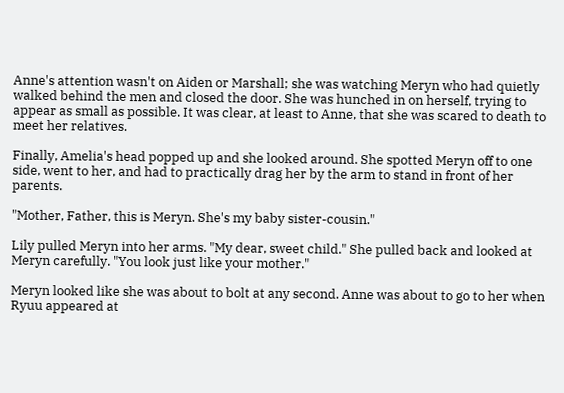Anne's attention wasn't on Aiden or Marshall; she was watching Meryn who had quietly walked behind the men and closed the door. She was hunched in on herself, trying to appear as small as possible. It was clear, at least to Anne, that she was scared to death to meet her relatives.

Finally, Amelia's head popped up and she looked around. She spotted Meryn off to one side, went to her, and had to practically drag her by the arm to stand in front of her parents.

"Mother, Father, this is Meryn. She's my baby sister-cousin."

Lily pulled Meryn into her arms. "My dear, sweet child." She pulled back and looked at Meryn carefully. "You look just like your mother."

Meryn looked like she was about to bolt at any second. Anne was about to go to her when Ryuu appeared at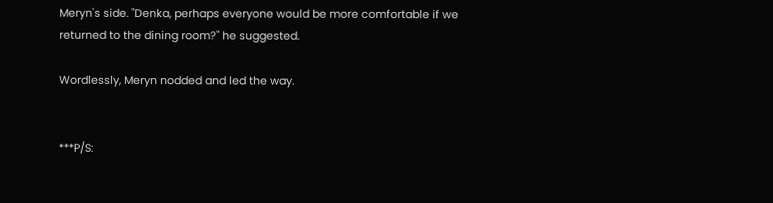Meryn's side. "Denka, perhaps everyone would be more comfortable if we returned to the dining room?" he suggested.

Wordlessly, Meryn nodded and led the way.


***P/S: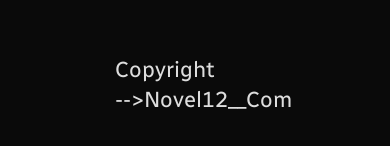Copyright -->Novel12__Com